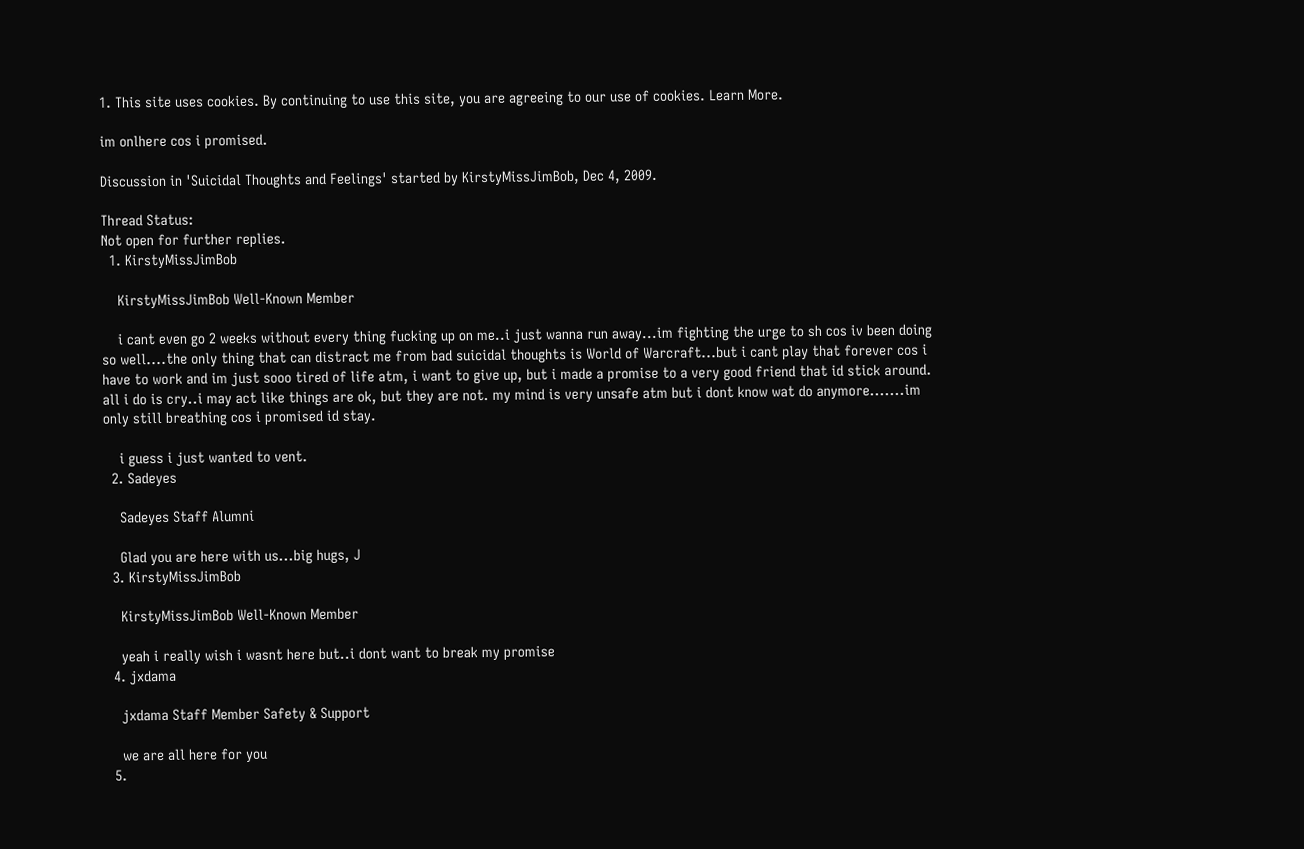1. This site uses cookies. By continuing to use this site, you are agreeing to our use of cookies. Learn More.

im onlhere cos i promised.

Discussion in 'Suicidal Thoughts and Feelings' started by KirstyMissJimBob, Dec 4, 2009.

Thread Status:
Not open for further replies.
  1. KirstyMissJimBob

    KirstyMissJimBob Well-Known Member

    i cant even go 2 weeks without every thing fucking up on me..i just wanna run away...im fighting the urge to sh cos iv been doing so well....the only thing that can distract me from bad suicidal thoughts is World of Warcraft...but i cant play that forever cos i have to work and im just sooo tired of life atm, i want to give up, but i made a promise to a very good friend that id stick around. all i do is cry..i may act like things are ok, but they are not. my mind is very unsafe atm but i dont know wat do anymore.......im only still breathing cos i promised id stay.

    i guess i just wanted to vent.
  2. Sadeyes

    Sadeyes Staff Alumni

    Glad you are here with us...big hugs, J
  3. KirstyMissJimBob

    KirstyMissJimBob Well-Known Member

    yeah i really wish i wasnt here but..i dont want to break my promise
  4. jxdama

    jxdama Staff Member Safety & Support

    we are all here for you
  5.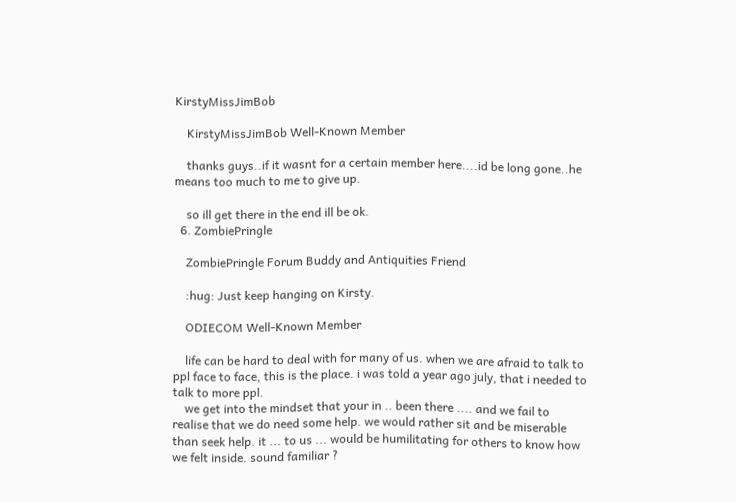KirstyMissJimBob

    KirstyMissJimBob Well-Known Member

    thanks guys..if it wasnt for a certain member here....id be long gone..he means too much to me to give up.

    so ill get there in the end ill be ok.
  6. ZombiePringle

    ZombiePringle Forum Buddy and Antiquities Friend

    :hug: Just keep hanging on Kirsty.

    ODIECOM Well-Known Member

    life can be hard to deal with for many of us. when we are afraid to talk to ppl face to face, this is the place. i was told a year ago july, that i needed to talk to more ppl.
    we get into the mindset that your in .. been there .... and we fail to realise that we do need some help. we would rather sit and be miserable than seek help. it ... to us ... would be humilitating for others to know how we felt inside. sound familiar ?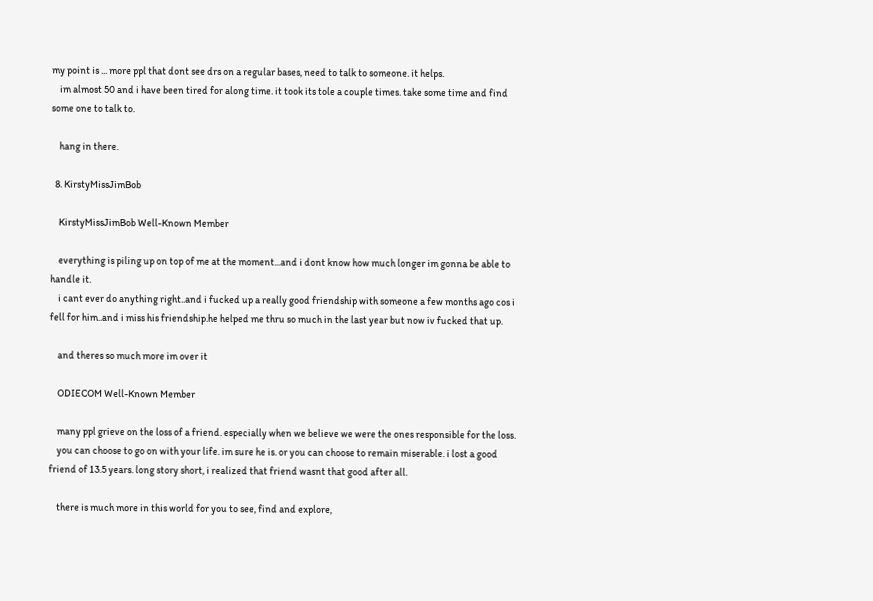my point is ... more ppl that dont see drs on a regular bases, need to talk to someone. it helps.
    im almost 50 and i have been tired for along time. it took its tole a couple times. take some time and find some one to talk to.

    hang in there.

  8. KirstyMissJimBob

    KirstyMissJimBob Well-Known Member

    everything is piling up on top of me at the moment...and i dont know how much longer im gonna be able to handle it.
    i cant ever do anything right..and i fucked up a really good friendship with someone a few months ago cos i fell for him..and i miss his friendship.he helped me thru so much in the last year but now iv fucked that up.

    and theres so much more im over it

    ODIECOM Well-Known Member

    many ppl grieve on the loss of a friend. especially when we believe we were the ones responsible for the loss.
    you can choose to go on with your life. im sure he is. or you can choose to remain miserable. i lost a good friend of 13.5 years. long story short, i realized that friend wasnt that good after all.

    there is much more in this world for you to see, find and explore,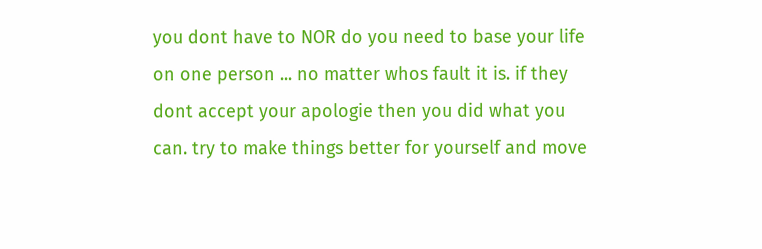you dont have to NOR do you need to base your life on one person ... no matter whos fault it is. if they dont accept your apologie then you did what you can. try to make things better for yourself and move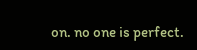on. no one is perfect.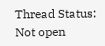Thread Status:
Not open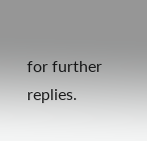for further replies.